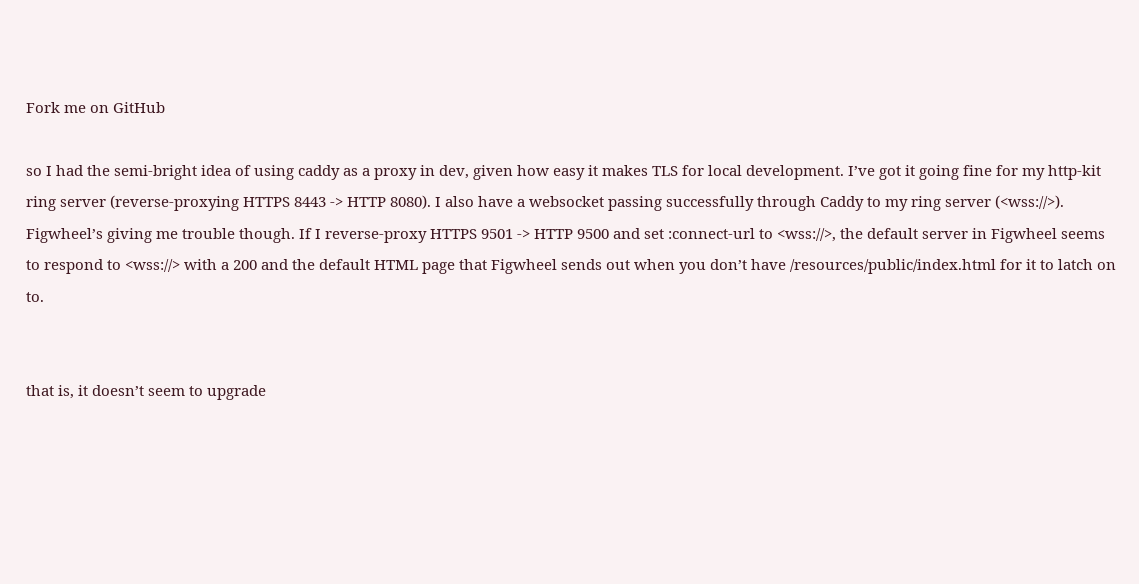Fork me on GitHub

so I had the semi-bright idea of using caddy as a proxy in dev, given how easy it makes TLS for local development. I’ve got it going fine for my http-kit ring server (reverse-proxying HTTPS 8443 -> HTTP 8080). I also have a websocket passing successfully through Caddy to my ring server (<wss://>). Figwheel’s giving me trouble though. If I reverse-proxy HTTPS 9501 -> HTTP 9500 and set :connect-url to <wss://>, the default server in Figwheel seems to respond to <wss://> with a 200 and the default HTML page that Figwheel sends out when you don’t have /resources/public/index.html for it to latch on to.


that is, it doesn’t seem to upgrade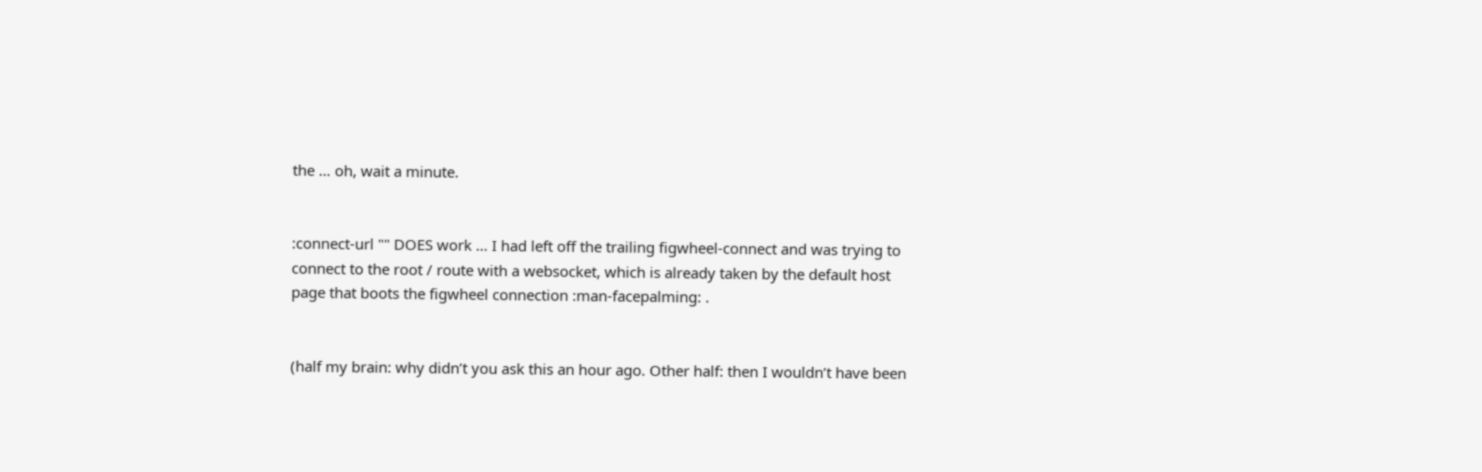the … oh, wait a minute.


:connect-url "" DOES work … I had left off the trailing figwheel-connect and was trying to connect to the root / route with a websocket, which is already taken by the default host page that boots the figwheel connection :man-facepalming: .


(half my brain: why didn’t you ask this an hour ago. Other half: then I wouldn’t have been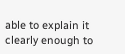able to explain it clearly enough to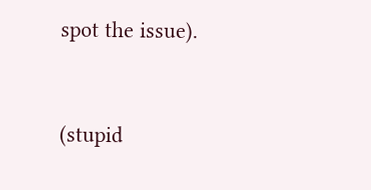spot the issue).


(stupid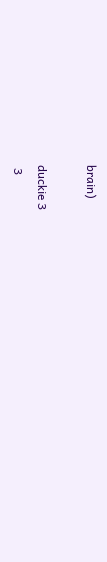brain)

duckie 3
 3